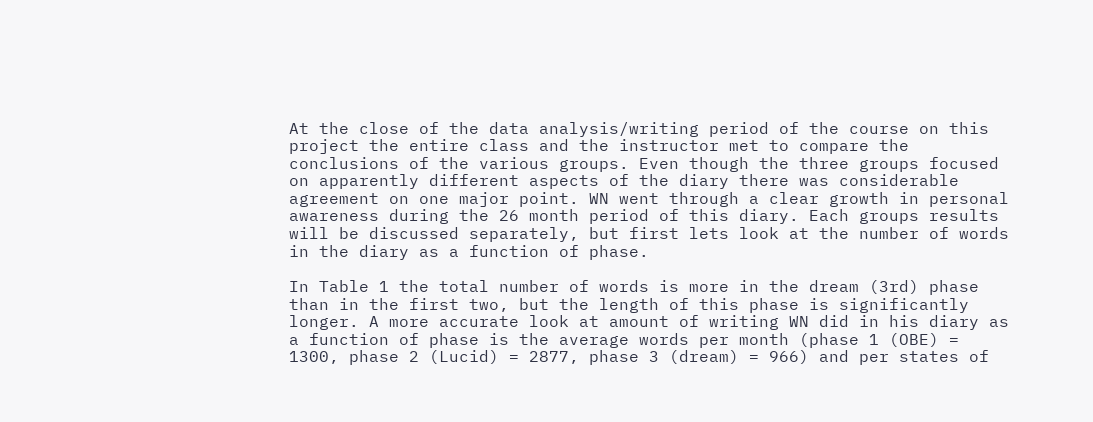At the close of the data analysis/writing period of the course on this project the entire class and the instructor met to compare the conclusions of the various groups. Even though the three groups focused on apparently different aspects of the diary there was considerable agreement on one major point. WN went through a clear growth in personal awareness during the 26 month period of this diary. Each groups results will be discussed separately, but first lets look at the number of words in the diary as a function of phase.

In Table 1 the total number of words is more in the dream (3rd) phase than in the first two, but the length of this phase is significantly longer. A more accurate look at amount of writing WN did in his diary as a function of phase is the average words per month (phase 1 (OBE) = 1300, phase 2 (Lucid) = 2877, phase 3 (dream) = 966) and per states of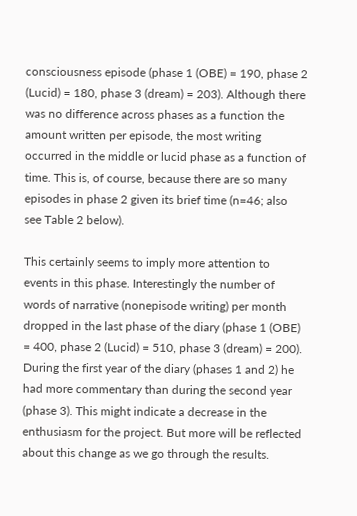consciousness episode (phase 1 (OBE) = 190, phase 2 (Lucid) = 180, phase 3 (dream) = 203). Although there was no difference across phases as a function the amount written per episode, the most writing occurred in the middle or lucid phase as a function of time. This is, of course, because there are so many episodes in phase 2 given its brief time (n=46; also see Table 2 below).

This certainly seems to imply more attention to events in this phase. Interestingly the number of words of narrative (nonepisode writing) per month dropped in the last phase of the diary (phase 1 (OBE) = 400, phase 2 (Lucid) = 510, phase 3 (dream) = 200). During the first year of the diary (phases 1 and 2) he had more commentary than during the second year (phase 3). This might indicate a decrease in the enthusiasm for the project. But more will be reflected about this change as we go through the results.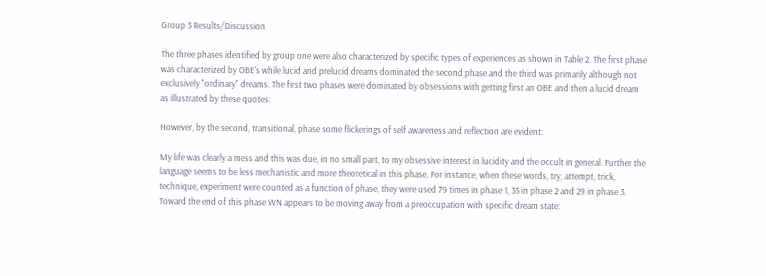Group 3 Results/Discussion

The three phases identified by group one were also characterized by specific types of experiences as shown in Table 2. The first phase was characterized by OBE's while lucid and prelucid dreams dominated the second phase and the third was primarily although not exclusively "ordinary" dreams. The first two phases were dominated by obsessions with getting first an OBE and then a lucid dream as illustrated by these quotes:

However, by the second, transitional, phase some flickerings of self awareness and reflection are evident:

My life was clearly a mess and this was due, in no small part, to my obsessive interest in lucidity and the occult in general. Further the language seems to be less mechanistic and more theoretical in this phase. For instance, when these words, try, attempt, trick, technique, experiment were counted as a function of phase, they were used 79 times in phase 1, 35 in phase 2 and 29 in phase 3. Toward the end of this phase WN appears to be moving away from a preoccupation with specific dream state: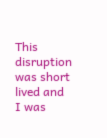This disruption was short lived and I was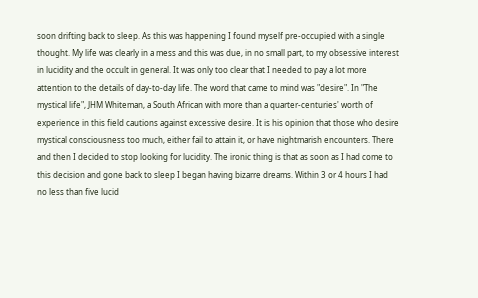soon drifting back to sleep. As this was happening I found myself pre-occupied with a single thought. My life was clearly in a mess and this was due, in no small part, to my obsessive interest in lucidity and the occult in general. It was only too clear that I needed to pay a lot more attention to the details of day-to-day life. The word that came to mind was "desire". In "The mystical life", JHM Whiteman, a South African with more than a quarter-centuries' worth of experience in this field cautions against excessive desire. It is his opinion that those who desire mystical consciousness too much, either fail to attain it, or have nightmarish encounters. There and then I decided to stop looking for lucidity. The ironic thing is that as soon as I had come to this decision and gone back to sleep I began having bizarre dreams. Within 3 or 4 hours I had no less than five lucid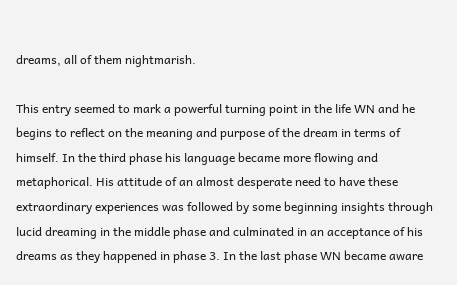dreams, all of them nightmarish.

This entry seemed to mark a powerful turning point in the life WN and he begins to reflect on the meaning and purpose of the dream in terms of himself. In the third phase his language became more flowing and metaphorical. His attitude of an almost desperate need to have these extraordinary experiences was followed by some beginning insights through lucid dreaming in the middle phase and culminated in an acceptance of his dreams as they happened in phase 3. In the last phase WN became aware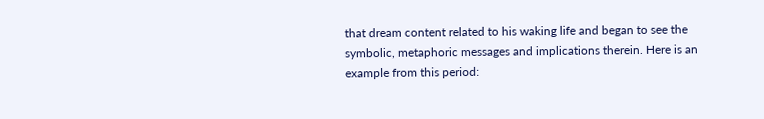that dream content related to his waking life and began to see the symbolic, metaphoric messages and implications therein. Here is an example from this period: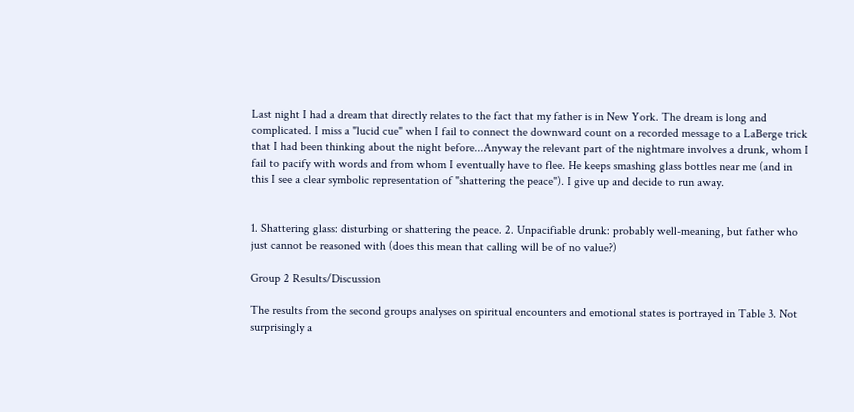Last night I had a dream that directly relates to the fact that my father is in New York. The dream is long and complicated. I miss a "lucid cue" when I fail to connect the downward count on a recorded message to a LaBerge trick that I had been thinking about the night before...Anyway the relevant part of the nightmare involves a drunk, whom I fail to pacify with words and from whom I eventually have to flee. He keeps smashing glass bottles near me (and in this I see a clear symbolic representation of "shattering the peace"). I give up and decide to run away.


1. Shattering glass: disturbing or shattering the peace. 2. Unpacifiable drunk: probably well-meaning, but father who just cannot be reasoned with (does this mean that calling will be of no value?)

Group 2 Results/Discussion

The results from the second groups analyses on spiritual encounters and emotional states is portrayed in Table 3. Not surprisingly a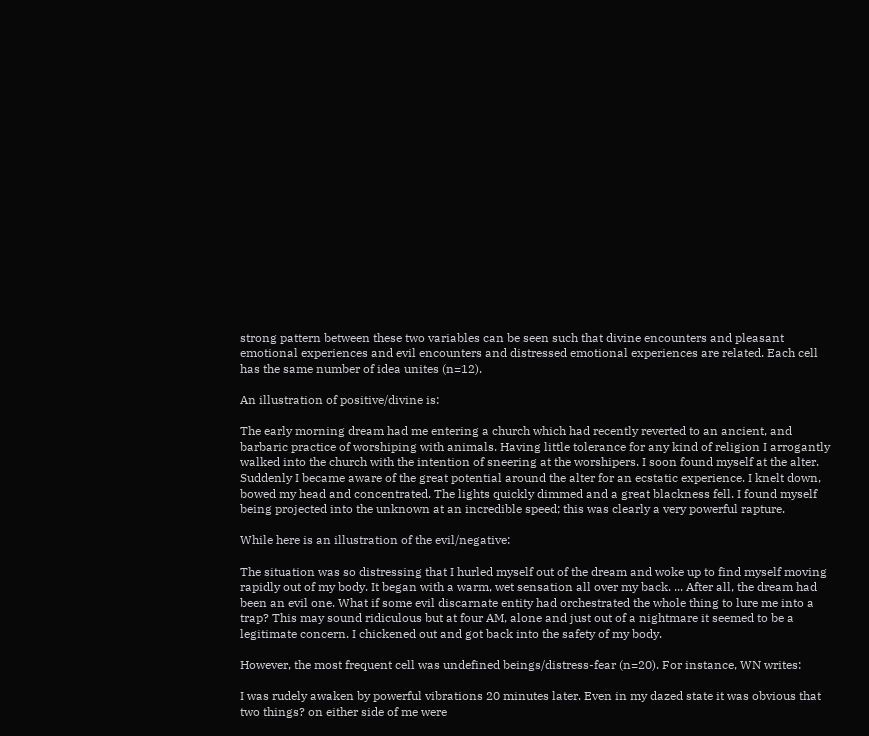strong pattern between these two variables can be seen such that divine encounters and pleasant emotional experiences and evil encounters and distressed emotional experiences are related. Each cell has the same number of idea unites (n=12).

An illustration of positive/divine is:

The early morning dream had me entering a church which had recently reverted to an ancient, and barbaric practice of worshiping with animals. Having little tolerance for any kind of religion I arrogantly walked into the church with the intention of sneering at the worshipers. I soon found myself at the alter. Suddenly I became aware of the great potential around the alter for an ecstatic experience. I knelt down, bowed my head and concentrated. The lights quickly dimmed and a great blackness fell. I found myself being projected into the unknown at an incredible speed; this was clearly a very powerful rapture.

While here is an illustration of the evil/negative:

The situation was so distressing that I hurled myself out of the dream and woke up to find myself moving rapidly out of my body. It began with a warm, wet sensation all over my back. ... After all, the dream had been an evil one. What if some evil discarnate entity had orchestrated the whole thing to lure me into a trap? This may sound ridiculous but at four AM, alone and just out of a nightmare it seemed to be a legitimate concern. I chickened out and got back into the safety of my body.

However, the most frequent cell was undefined beings/distress-fear (n=20). For instance, WN writes:

I was rudely awaken by powerful vibrations 20 minutes later. Even in my dazed state it was obvious that two things? on either side of me were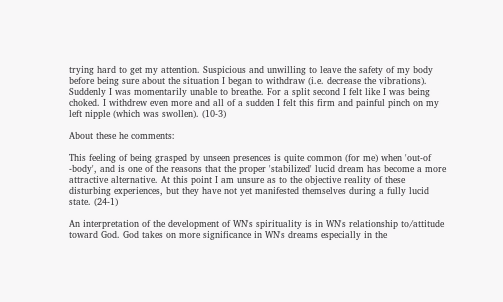trying hard to get my attention. Suspicious and unwilling to leave the safety of my body before being sure about the situation I began to withdraw (i.e. decrease the vibrations). Suddenly I was momentarily unable to breathe. For a split second I felt like I was being choked. I withdrew even more and all of a sudden I felt this firm and painful pinch on my left nipple (which was swollen). (10-3)

About these he comments:

This feeling of being grasped by unseen presences is quite common (for me) when 'out-of -body', and is one of the reasons that the proper 'stabilized' lucid dream has become a more attractive alternative. At this point I am unsure as to the objective reality of these disturbing experiences, but they have not yet manifested themselves during a fully lucid state. (24-1)

An interpretation of the development of WN's spirituality is in WN's relationship to/attitude toward God. God takes on more significance in WN's dreams especially in the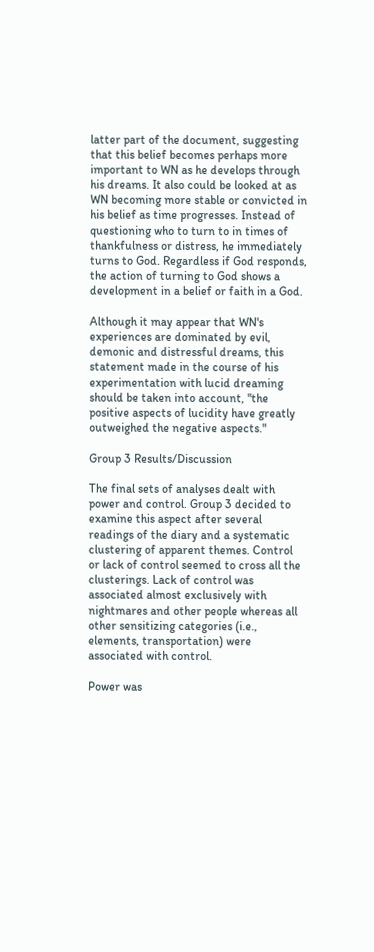latter part of the document, suggesting that this belief becomes perhaps more important to WN as he develops through his dreams. It also could be looked at as WN becoming more stable or convicted in his belief as time progresses. Instead of questioning who to turn to in times of thankfulness or distress, he immediately turns to God. Regardless if God responds, the action of turning to God shows a development in a belief or faith in a God.

Although it may appear that WN's experiences are dominated by evil, demonic and distressful dreams, this statement made in the course of his experimentation with lucid dreaming should be taken into account, "the positive aspects of lucidity have greatly outweighed the negative aspects."

Group 3 Results/Discussion

The final sets of analyses dealt with power and control. Group 3 decided to examine this aspect after several readings of the diary and a systematic clustering of apparent themes. Control or lack of control seemed to cross all the clusterings. Lack of control was associated almost exclusively with nightmares and other people whereas all other sensitizing categories (i.e., elements, transportation) were associated with control.

Power was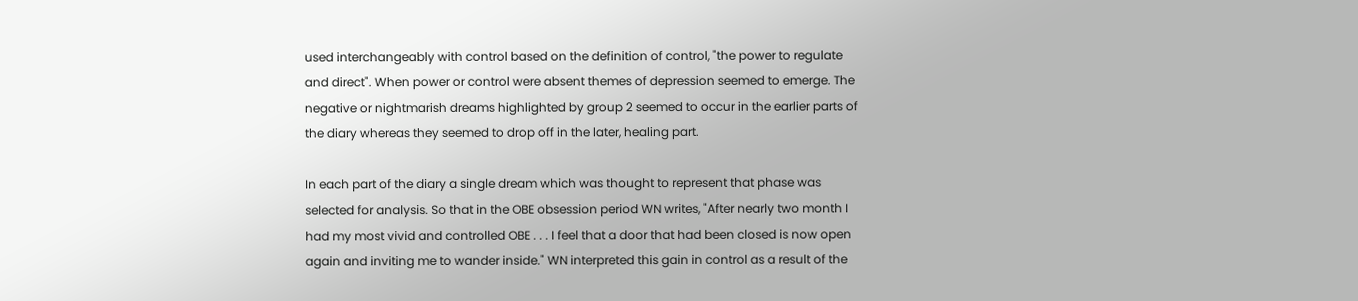used interchangeably with control based on the definition of control, "the power to regulate and direct". When power or control were absent themes of depression seemed to emerge. The negative or nightmarish dreams highlighted by group 2 seemed to occur in the earlier parts of the diary whereas they seemed to drop off in the later, healing part.

In each part of the diary a single dream which was thought to represent that phase was selected for analysis. So that in the OBE obsession period WN writes, "After nearly two month I had my most vivid and controlled OBE . . . I feel that a door that had been closed is now open again and inviting me to wander inside." WN interpreted this gain in control as a result of the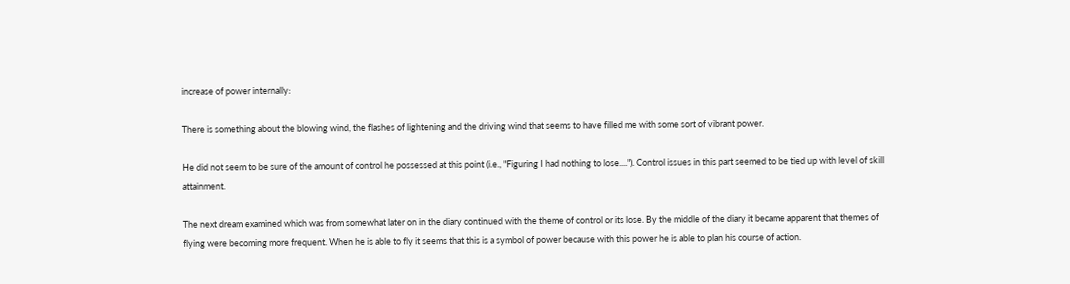increase of power internally:

There is something about the blowing wind, the flashes of lightening and the driving wind that seems to have filled me with some sort of vibrant power.

He did not seem to be sure of the amount of control he possessed at this point (i.e., "Figuring I had nothing to lose...."). Control issues in this part seemed to be tied up with level of skill attainment.

The next dream examined which was from somewhat later on in the diary continued with the theme of control or its lose. By the middle of the diary it became apparent that themes of flying were becoming more frequent. When he is able to fly it seems that this is a symbol of power because with this power he is able to plan his course of action.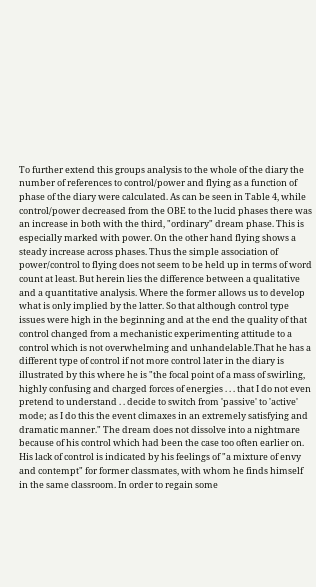To further extend this groups analysis to the whole of the diary the number of references to control/power and flying as a function of phase of the diary were calculated. As can be seen in Table 4, while control/power decreased from the OBE to the lucid phases there was an increase in both with the third, "ordinary" dream phase. This is especially marked with power. On the other hand flying shows a steady increase across phases. Thus the simple association of power/control to flying does not seem to be held up in terms of word count at least. But herein lies the difference between a qualitative and a quantitative analysis. Where the former allows us to develop what is only implied by the latter. So that although control type issues were high in the beginning and at the end the quality of that control changed from a mechanistic experimenting attitude to a control which is not overwhelming and unhandelable.That he has a different type of control if not more control later in the diary is illustrated by this where he is "the focal point of a mass of swirling, highly confusing and charged forces of energies . . . that I do not even pretend to understand . . decide to switch from 'passive' to 'active' mode; as I do this the event climaxes in an extremely satisfying and dramatic manner." The dream does not dissolve into a nightmare because of his control which had been the case too often earlier on. His lack of control is indicated by his feelings of "a mixture of envy and contempt" for former classmates, with whom he finds himself in the same classroom. In order to regain some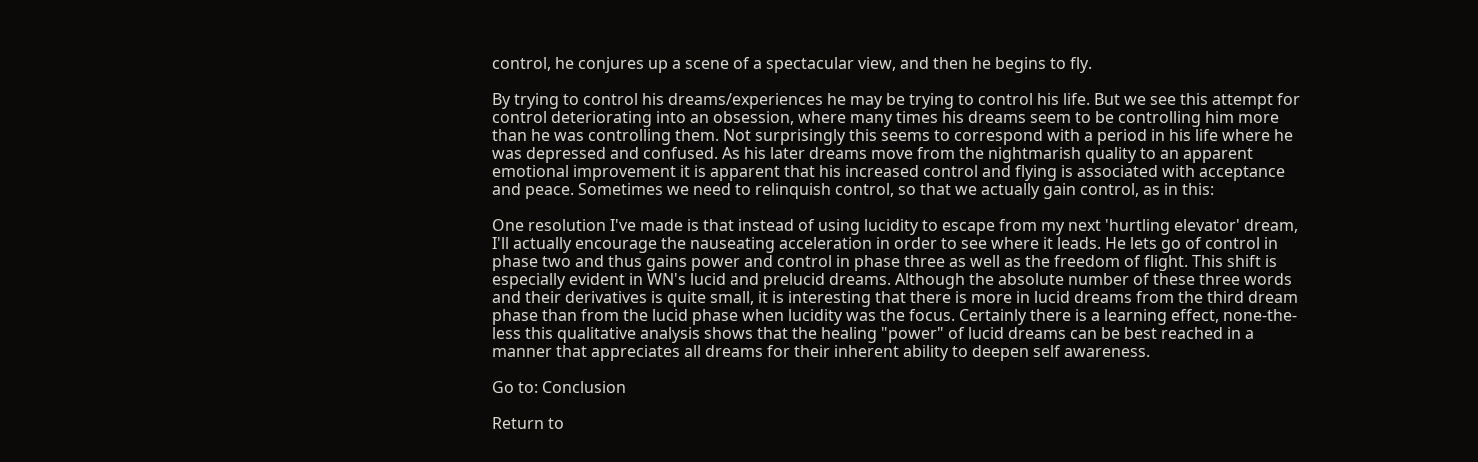control, he conjures up a scene of a spectacular view, and then he begins to fly.

By trying to control his dreams/experiences he may be trying to control his life. But we see this attempt for control deteriorating into an obsession, where many times his dreams seem to be controlling him more than he was controlling them. Not surprisingly this seems to correspond with a period in his life where he was depressed and confused. As his later dreams move from the nightmarish quality to an apparent emotional improvement it is apparent that his increased control and flying is associated with acceptance and peace. Sometimes we need to relinquish control, so that we actually gain control, as in this:

One resolution I've made is that instead of using lucidity to escape from my next 'hurtling elevator' dream, I'll actually encourage the nauseating acceleration in order to see where it leads. He lets go of control in phase two and thus gains power and control in phase three as well as the freedom of flight. This shift is especially evident in WN's lucid and prelucid dreams. Although the absolute number of these three words and their derivatives is quite small, it is interesting that there is more in lucid dreams from the third dream phase than from the lucid phase when lucidity was the focus. Certainly there is a learning effect, none-the-less this qualitative analysis shows that the healing "power" of lucid dreams can be best reached in a manner that appreciates all dreams for their inherent ability to deepen self awareness.

Go to: Conclusion

Return to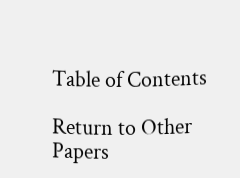Table of Contents

Return to Other Papers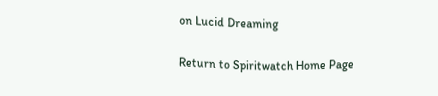on Lucid Dreaming

Return to Spiritwatch Home Page